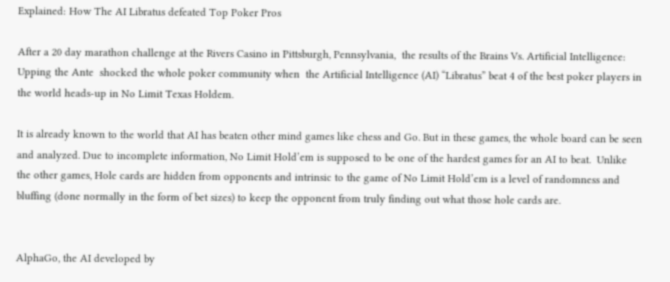Explained: How The AI Libratus defeated Top Poker Pros

After a 20 day marathon challenge at the Rivers Casino in Pittsburgh, Pennsylvania,  the results of the Brains Vs. Artificial Intelligence: Upping the Ante  shocked the whole poker community when  the Artificial Intelligence (AI) “Libratus” beat 4 of the best poker players in the world heads-up in No Limit Texas Holdem.

It is already known to the world that AI has beaten other mind games like chess and Go. But in these games, the whole board can be seen and analyzed. Due to incomplete information, No Limit Hold’em is supposed to be one of the hardest games for an AI to beat.  Unlike the other games, Hole cards are hidden from opponents and intrinsic to the game of No Limit Hold’em is a level of randomness and bluffing (done normally in the form of bet sizes) to keep the opponent from truly finding out what those hole cards are.


AlphaGo, the AI developed by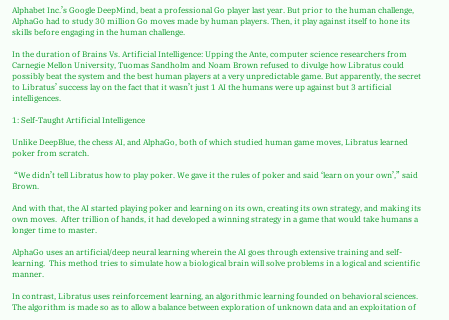Alphabet Inc.’s Google DeepMind, beat a professional Go player last year. But prior to the human challenge, AlphaGo had to study 30 million Go moves made by human players. Then, it play against itself to hone its skills before engaging in the human challenge.

In the duration of Brains Vs. Artificial Intelligence: Upping the Ante, computer science researchers from Carnegie Mellon University, Tuomas Sandholm and Noam Brown refused to divulge how Libratus could possibly beat the system and the best human players at a very unpredictable game. But apparently, the secret to Libratus’ success lay on the fact that it wasn’t just 1 AI the humans were up against but 3 artificial intelligences.

1: Self-Taught Artificial Intelligence

Unlike DeepBlue, the chess AI, and AlphaGo, both of which studied human game moves, Libratus learned poker from scratch.

 “We didn’t tell Libratus how to play poker. We gave it the rules of poker and said ‘learn on your own’,” said Brown.

And with that, the AI started playing poker and learning on its own, creating its own strategy, and making its own moves.  After trillion of hands, it had developed a winning strategy in a game that would take humans a longer time to master.

AlphaGo uses an artificial/deep neural learning wherein the AI goes through extensive training and self-learning.  This method tries to simulate how a biological brain will solve problems in a logical and scientific manner.

In contrast, Libratus uses reinforcement learning, an algorithmic learning founded on behavioral sciences.  The algorithm is made so as to allow a balance between exploration of unknown data and an exploitation of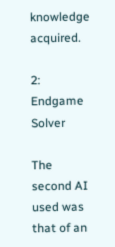knowledge acquired.

2: Endgame Solver

The second AI used was that of an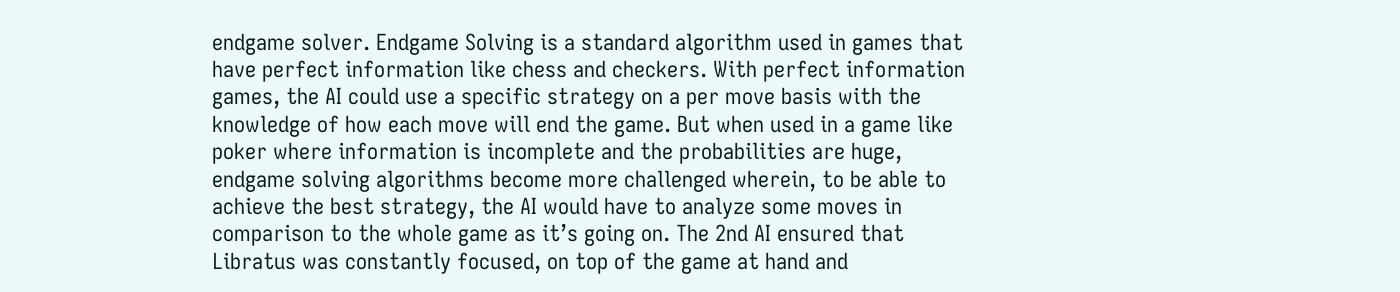endgame solver. Endgame Solving is a standard algorithm used in games that have perfect information like chess and checkers. With perfect information games, the AI could use a specific strategy on a per move basis with the knowledge of how each move will end the game. But when used in a game like poker where information is incomplete and the probabilities are huge, endgame solving algorithms become more challenged wherein, to be able to achieve the best strategy, the AI would have to analyze some moves in comparison to the whole game as it’s going on. The 2nd AI ensured that Libratus was constantly focused, on top of the game at hand and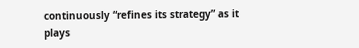continuously “refines its strategy” as it plays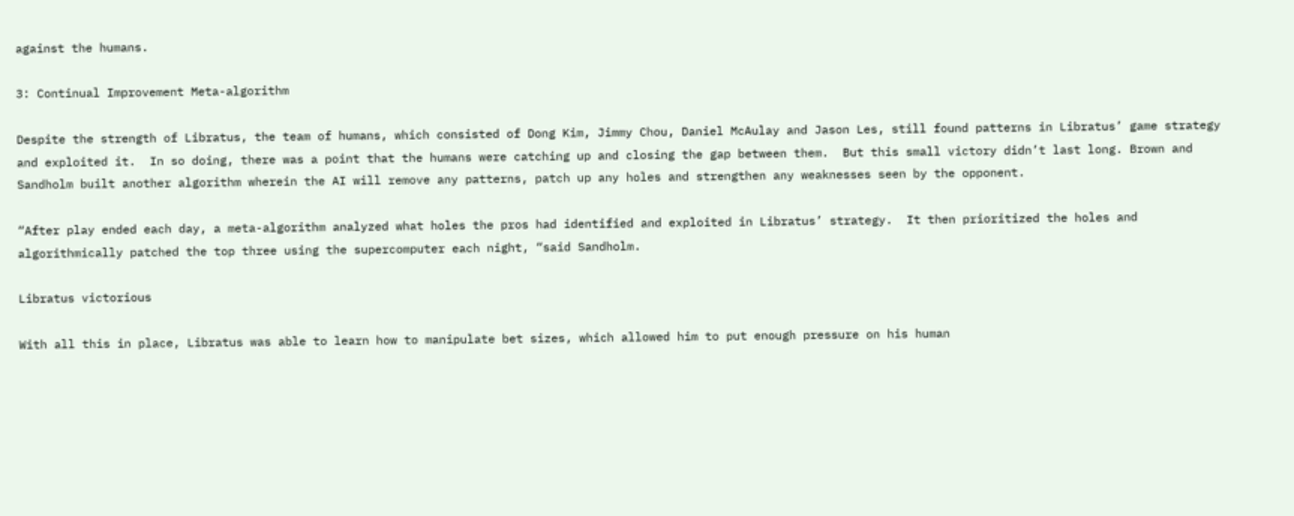against the humans.

3: Continual Improvement Meta-algorithm

Despite the strength of Libratus, the team of humans, which consisted of Dong Kim, Jimmy Chou, Daniel McAulay and Jason Les, still found patterns in Libratus’ game strategy and exploited it.  In so doing, there was a point that the humans were catching up and closing the gap between them.  But this small victory didn’t last long. Brown and Sandholm built another algorithm wherein the AI will remove any patterns, patch up any holes and strengthen any weaknesses seen by the opponent.

“After play ended each day, a meta-algorithm analyzed what holes the pros had identified and exploited in Libratus’ strategy.  It then prioritized the holes and algorithmically patched the top three using the supercomputer each night, “said Sandholm.

Libratus victorious

With all this in place, Libratus was able to learn how to manipulate bet sizes, which allowed him to put enough pressure on his human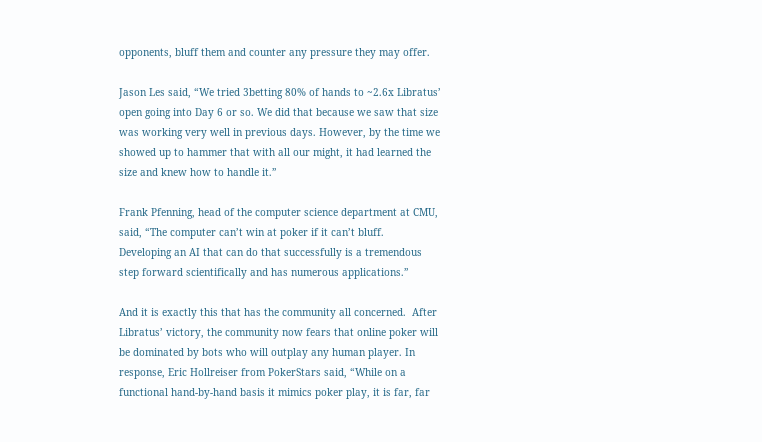opponents, bluff them and counter any pressure they may offer.

Jason Les said, “We tried 3betting 80% of hands to ~2.6x Libratus’ open going into Day 6 or so. We did that because we saw that size was working very well in previous days. However, by the time we showed up to hammer that with all our might, it had learned the size and knew how to handle it.”

Frank Pfenning, head of the computer science department at CMU, said, “The computer can’t win at poker if it can’t bluff.  Developing an AI that can do that successfully is a tremendous step forward scientifically and has numerous applications.”

And it is exactly this that has the community all concerned.  After Libratus’ victory, the community now fears that online poker will be dominated by bots who will outplay any human player. In response, Eric Hollreiser from PokerStars said, “While on a functional hand-by-hand basis it mimics poker play, it is far, far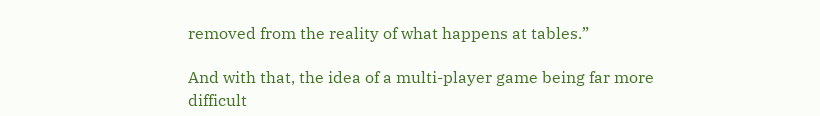removed from the reality of what happens at tables.”

And with that, the idea of a multi-player game being far more difficult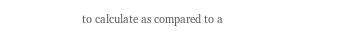to calculate as compared to a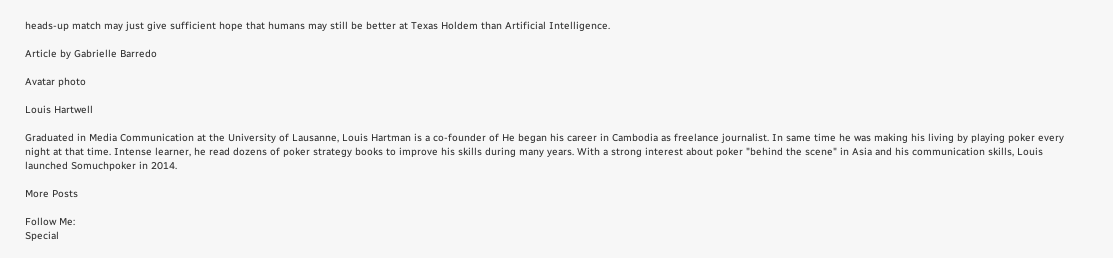heads-up match may just give sufficient hope that humans may still be better at Texas Holdem than Artificial Intelligence.

Article by Gabrielle Barredo

Avatar photo

Louis Hartwell

Graduated in Media Communication at the University of Lausanne, Louis Hartman is a co-founder of He began his career in Cambodia as freelance journalist. In same time he was making his living by playing poker every night at that time. Intense learner, he read dozens of poker strategy books to improve his skills during many years. With a strong interest about poker "behind the scene" in Asia and his communication skills, Louis launched Somuchpoker in 2014.

More Posts

Follow Me:
Special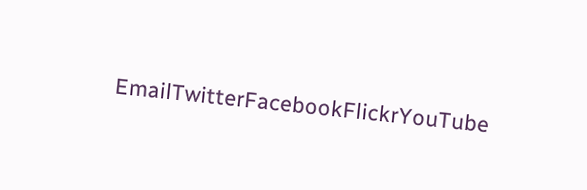EmailTwitterFacebookFlickrYouTube